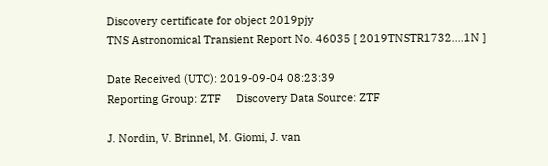Discovery certificate for object 2019pjy
TNS Astronomical Transient Report No. 46035 [ 2019TNSTR1732....1N ]

Date Received (UTC): 2019-09-04 08:23:39
Reporting Group: ZTF     Discovery Data Source: ZTF

J. Nordin, V. Brinnel, M. Giomi, J. van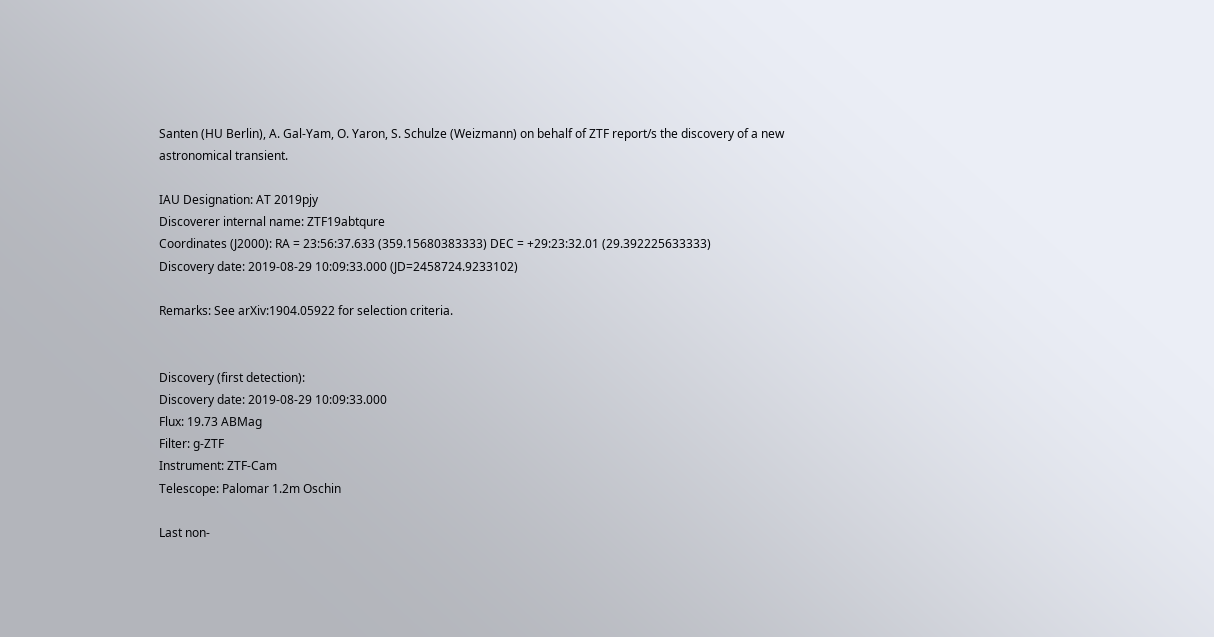Santen (HU Berlin), A. Gal-Yam, O. Yaron, S. Schulze (Weizmann) on behalf of ZTF report/s the discovery of a new astronomical transient.

IAU Designation: AT 2019pjy
Discoverer internal name: ZTF19abtqure
Coordinates (J2000): RA = 23:56:37.633 (359.15680383333) DEC = +29:23:32.01 (29.392225633333)
Discovery date: 2019-08-29 10:09:33.000 (JD=2458724.9233102)

Remarks: See arXiv:1904.05922 for selection criteria.


Discovery (first detection):
Discovery date: 2019-08-29 10:09:33.000
Flux: 19.73 ABMag
Filter: g-ZTF
Instrument: ZTF-Cam
Telescope: Palomar 1.2m Oschin

Last non-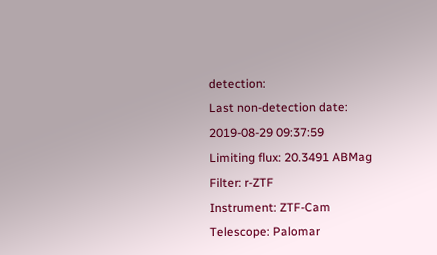detection:
Last non-detection date: 2019-08-29 09:37:59
Limiting flux: 20.3491 ABMag
Filter: r-ZTF
Instrument: ZTF-Cam
Telescope: Palomar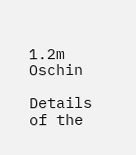1.2m Oschin

Details of the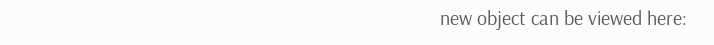new object can be viewed here: